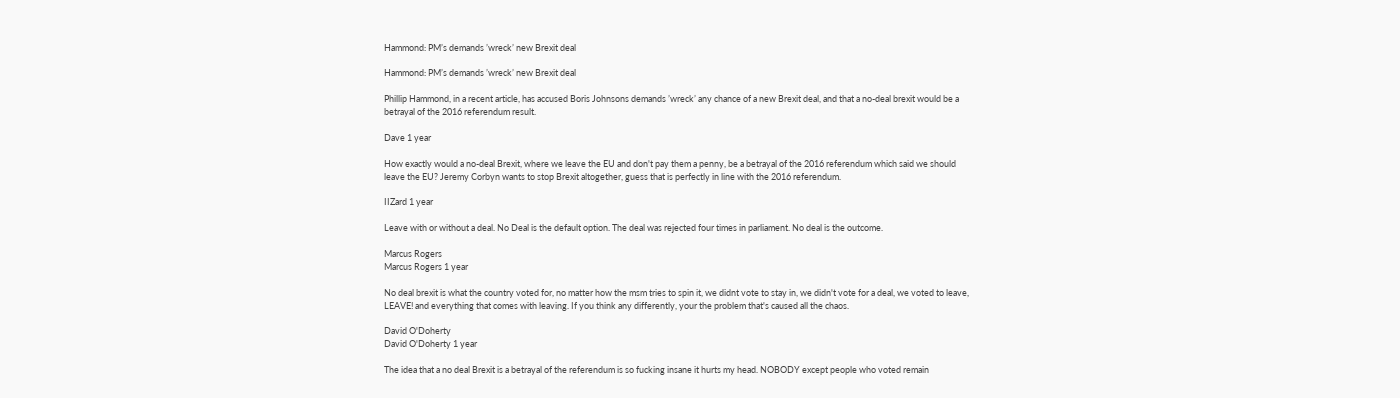Hammond: PM’s demands ’wreck’ new Brexit deal

Hammond: PM’s demands ’wreck’ new Brexit deal

Phillip Hammond, in a recent article, has accused Boris Johnsons demands ’wreck’ any chance of a new Brexit deal, and that a no-deal brexit would be a betrayal of the 2016 referendum result.

Dave 1 year

How exactly would a no-deal Brexit, where we leave the EU and don't pay them a penny, be a betrayal of the 2016 referendum which said we should leave the EU? Jeremy Corbyn wants to stop Brexit altogether, guess that is perfectly in line with the 2016 referendum.

IIZard 1 year

Leave with or without a deal. No Deal is the default option. The deal was rejected four times in parliament. No deal is the outcome.

Marcus Rogers
Marcus Rogers 1 year

No deal brexit is what the country voted for, no matter how the msm tries to spin it, we didnt vote to stay in, we didn't vote for a deal, we voted to leave, LEAVE! and everything that comes with leaving. If you think any differently, your the problem that's caused all the chaos.

David O'Doherty
David O'Doherty 1 year

The idea that a no deal Brexit is a betrayal of the referendum is so fucking insane it hurts my head. NOBODY except people who voted remain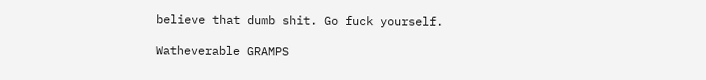believe that dumb shit. Go fuck yourself.

Watheverable GRAMPS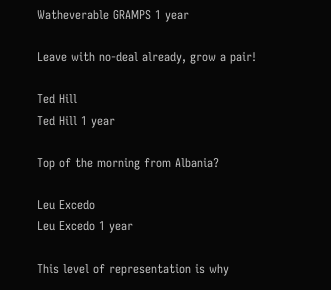Watheverable GRAMPS 1 year

Leave with no-deal already, grow a pair!

Ted Hill
Ted Hill 1 year

Top of the morning from Albania?

Leu Excedo
Leu Excedo 1 year

This level of representation is why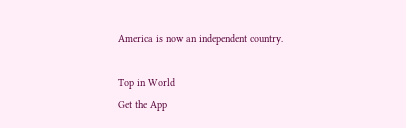America is now an independent country.

Top in World
Get the App